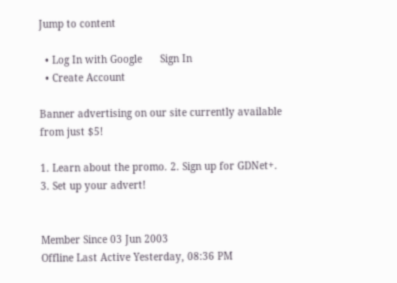Jump to content

  • Log In with Google      Sign In
  • Create Account

Banner advertising on our site currently available from just $5!

1. Learn about the promo. 2. Sign up for GDNet+. 3. Set up your advert!


Member Since 03 Jun 2003
Offline Last Active Yesterday, 08:36 PM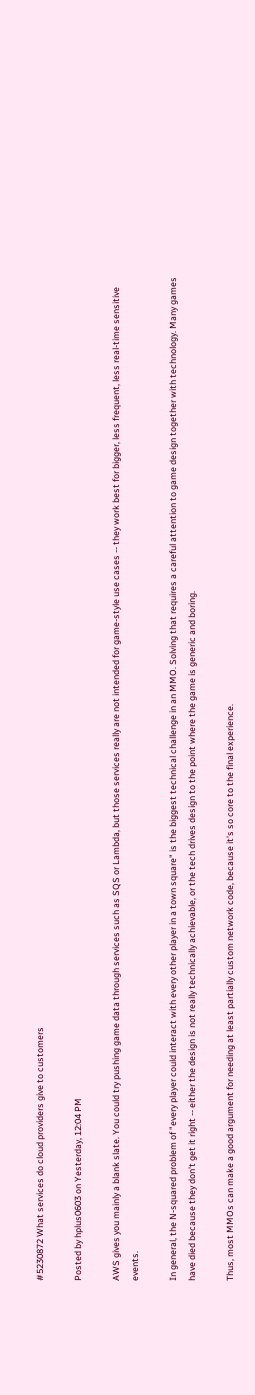#5230872 What services do cloud providers give to customers

Posted by hplus0603 on Yesterday, 12:04 PM

AWS gives you mainly a blank slate. You could try pushing game data through services such as SQS or Lambda, but those services really are not intended for game-style use cases -- they work best for bigger, less frequent, less real-time sensitive events.

In general, the N-squared problem of "every player could interact with every other player in a town square" is the biggest technical challenge in an MMO. Solving that requires a careful attention to game design together with technology. Many games have died because they don't get it right -- either the design is not really technically achievable, or the tech drives design to the point where the game is generic and boring.

Thus, most MMOs can make a good argument for needing at least partially custom network code, because it's so core to the final experience.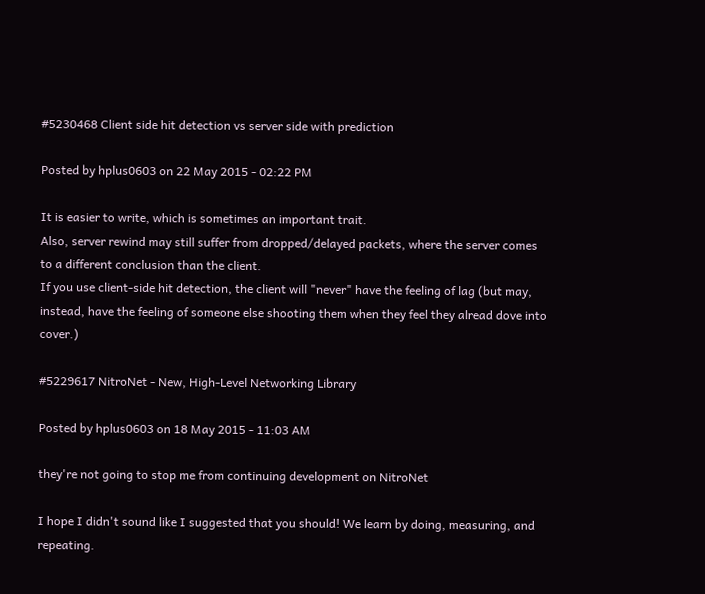#5230468 Client side hit detection vs server side with prediction

Posted by hplus0603 on 22 May 2015 - 02:22 PM

It is easier to write, which is sometimes an important trait.
Also, server rewind may still suffer from dropped/delayed packets, where the server comes to a different conclusion than the client.
If you use client-side hit detection, the client will "never" have the feeling of lag (but may, instead, have the feeling of someone else shooting them when they feel they alread dove into cover.)

#5229617 NitroNet - New, High-Level Networking Library

Posted by hplus0603 on 18 May 2015 - 11:03 AM

they're not going to stop me from continuing development on NitroNet

I hope I didn't sound like I suggested that you should! We learn by doing, measuring, and repeating.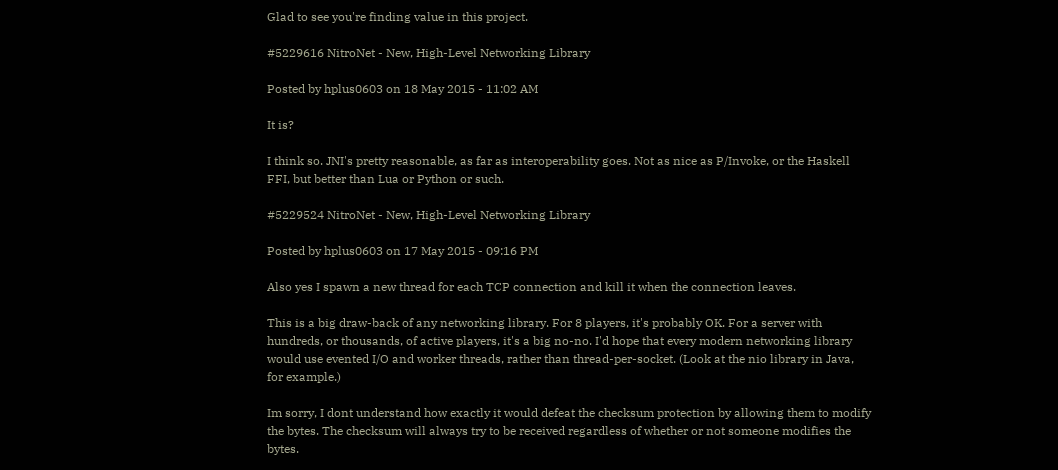Glad to see you're finding value in this project.

#5229616 NitroNet - New, High-Level Networking Library

Posted by hplus0603 on 18 May 2015 - 11:02 AM

It is?

I think so. JNI's pretty reasonable, as far as interoperability goes. Not as nice as P/Invoke, or the Haskell FFI, but better than Lua or Python or such.

#5229524 NitroNet - New, High-Level Networking Library

Posted by hplus0603 on 17 May 2015 - 09:16 PM

Also yes I spawn a new thread for each TCP connection and kill it when the connection leaves.

This is a big draw-back of any networking library. For 8 players, it's probably OK. For a server with hundreds, or thousands, of active players, it's a big no-no. I'd hope that every modern networking library would use evented I/O and worker threads, rather than thread-per-socket. (Look at the nio library in Java, for example.)

Im sorry, I dont understand how exactly it would defeat the checksum protection by allowing them to modify the bytes. The checksum will always try to be received regardless of whether or not someone modifies the bytes.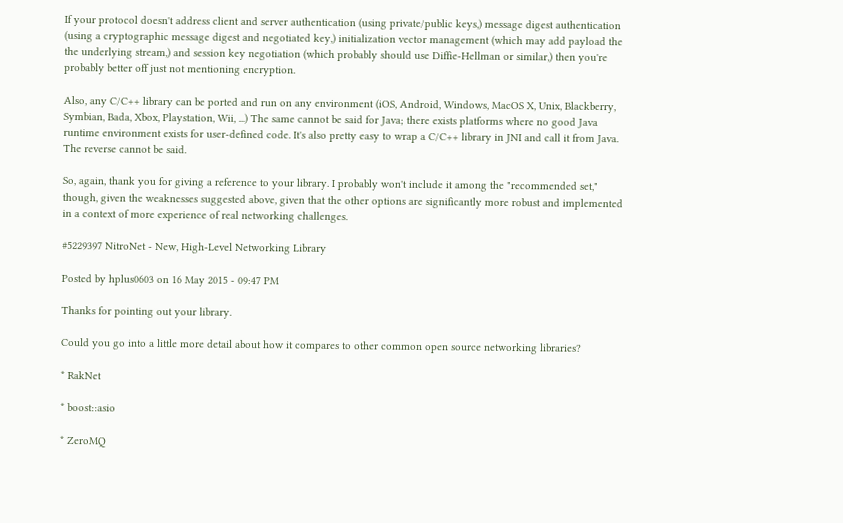If your protocol doesn't address client and server authentication (using private/public keys,) message digest authentication (using a cryptographic message digest and negotiated key,) initialization vector management (which may add payload the the underlying stream,) and session key negotiation (which probably should use Diffie-Hellman or similar,) then you're probably better off just not mentioning encryption.

Also, any C/C++ library can be ported and run on any environment (iOS, Android, Windows, MacOS X, Unix, Blackberry, Symbian, Bada, Xbox, Playstation, Wii, ...) The same cannot be said for Java; there exists platforms where no good Java runtime environment exists for user-defined code. It's also pretty easy to wrap a C/C++ library in JNI and call it from Java. The reverse cannot be said.

So, again, thank you for giving a reference to your library. I probably won't include it among the "recommended set," though, given the weaknesses suggested above, given that the other options are significantly more robust and implemented in a context of more experience of real networking challenges.

#5229397 NitroNet - New, High-Level Networking Library

Posted by hplus0603 on 16 May 2015 - 09:47 PM

Thanks for pointing out your library.

Could you go into a little more detail about how it compares to other common open source networking libraries?

* RakNet

* boost::asio

* ZeroMQ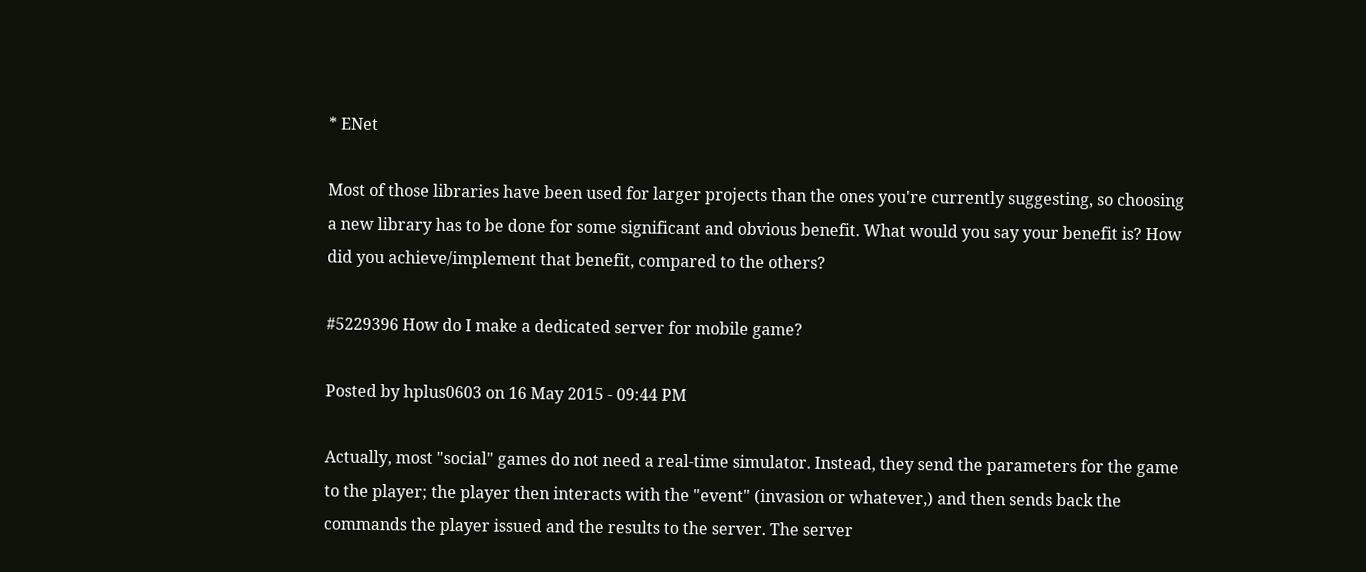* ENet

Most of those libraries have been used for larger projects than the ones you're currently suggesting, so choosing a new library has to be done for some significant and obvious benefit. What would you say your benefit is? How did you achieve/implement that benefit, compared to the others?

#5229396 How do I make a dedicated server for mobile game?

Posted by hplus0603 on 16 May 2015 - 09:44 PM

Actually, most "social" games do not need a real-time simulator. Instead, they send the parameters for the game to the player; the player then interacts with the "event" (invasion or whatever,) and then sends back the commands the player issued and the results to the server. The server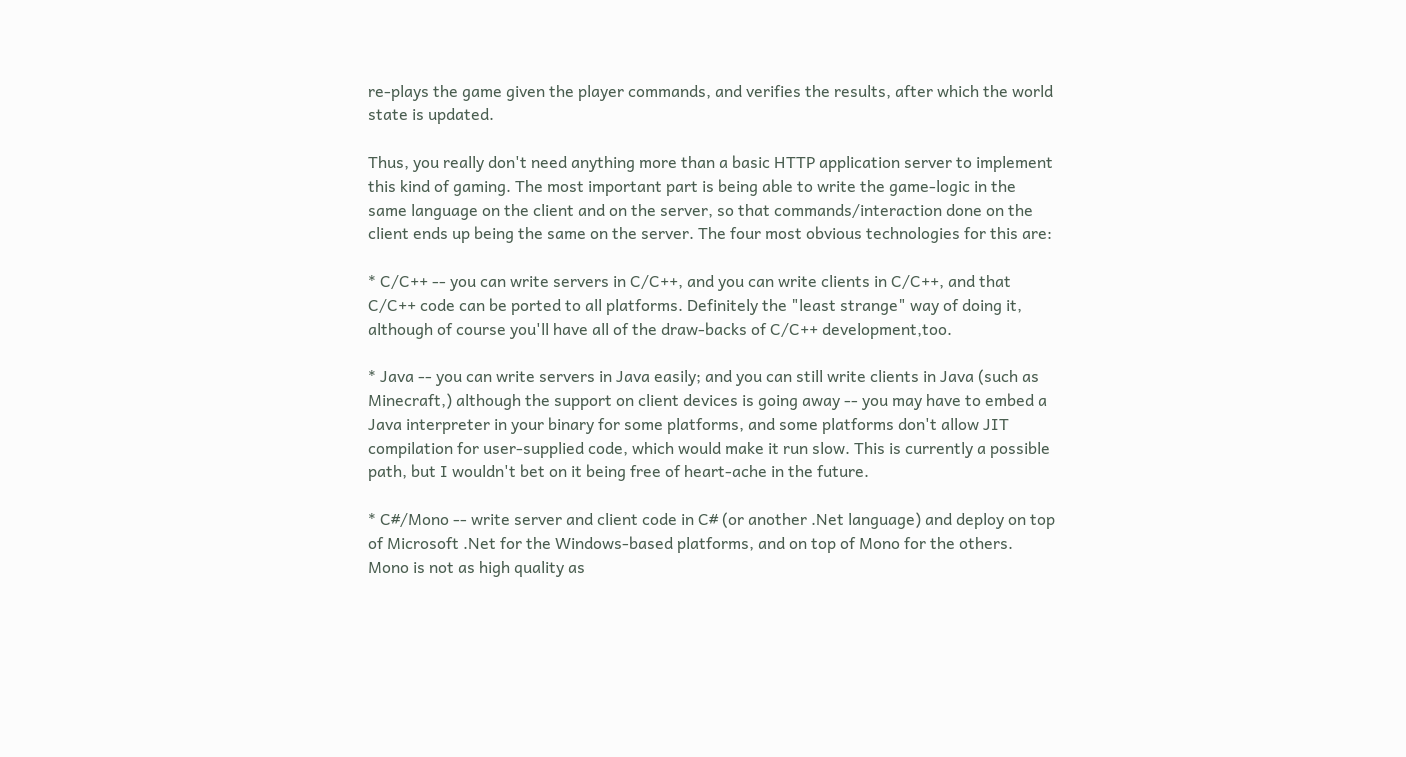re-plays the game given the player commands, and verifies the results, after which the world state is updated.

Thus, you really don't need anything more than a basic HTTP application server to implement this kind of gaming. The most important part is being able to write the game-logic in the same language on the client and on the server, so that commands/interaction done on the client ends up being the same on the server. The four most obvious technologies for this are:

* C/C++ -- you can write servers in C/C++, and you can write clients in C/C++, and that C/C++ code can be ported to all platforms. Definitely the "least strange" way of doing it, although of course you'll have all of the draw-backs of C/C++ development,too.

* Java -- you can write servers in Java easily; and you can still write clients in Java (such as Minecraft,) although the support on client devices is going away -- you may have to embed a Java interpreter in your binary for some platforms, and some platforms don't allow JIT compilation for user-supplied code, which would make it run slow. This is currently a possible path, but I wouldn't bet on it being free of heart-ache in the future.

* C#/Mono -- write server and client code in C# (or another .Net language) and deploy on top of Microsoft .Net for the Windows-based platforms, and on top of Mono for the others. Mono is not as high quality as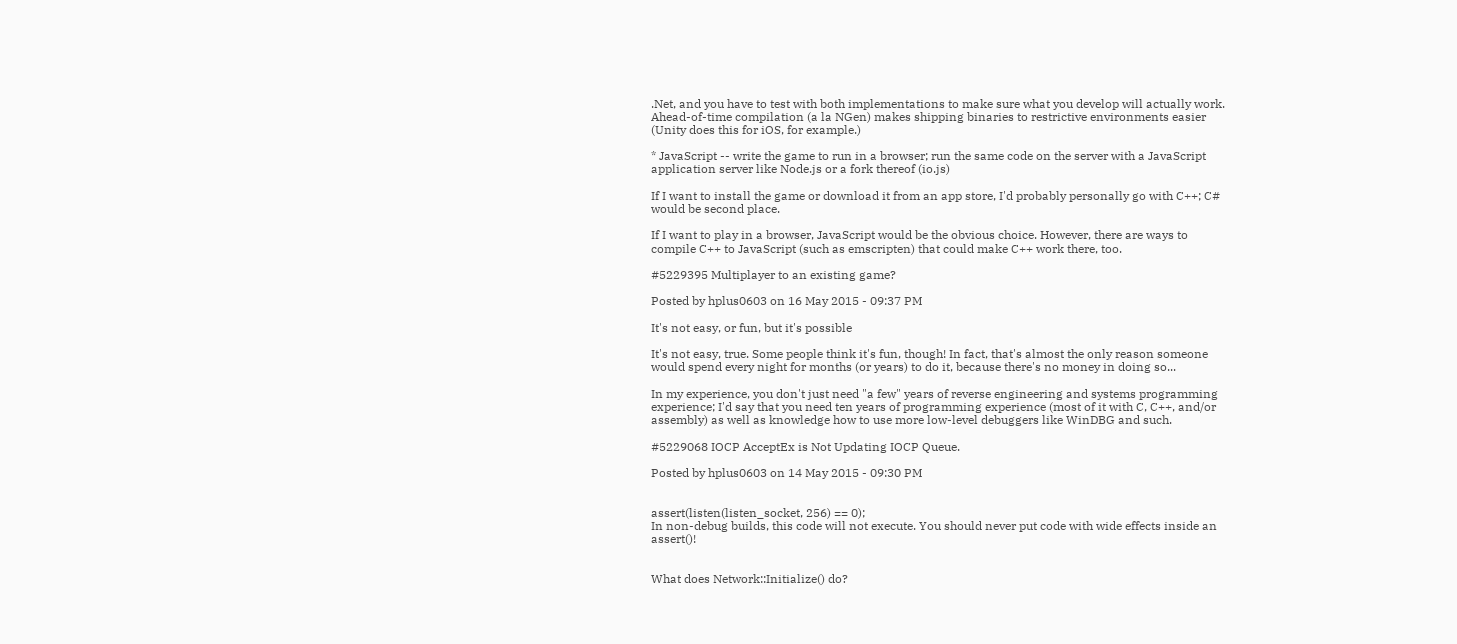.Net, and you have to test with both implementations to make sure what you develop will actually work. Ahead-of-time compilation (a la NGen) makes shipping binaries to restrictive environments easier (Unity does this for iOS, for example.)

* JavaScript -- write the game to run in a browser; run the same code on the server with a JavaScript application server like Node.js or a fork thereof (io.js)

If I want to install the game or download it from an app store, I'd probably personally go with C++; C# would be second place.

If I want to play in a browser, JavaScript would be the obvious choice. However, there are ways to compile C++ to JavaScript (such as emscripten) that could make C++ work there, too.

#5229395 Multiplayer to an existing game?

Posted by hplus0603 on 16 May 2015 - 09:37 PM

It's not easy, or fun, but it's possible

It's not easy, true. Some people think it's fun, though! In fact, that's almost the only reason someone would spend every night for months (or years) to do it, because there's no money in doing so...

In my experience, you don't just need "a few" years of reverse engineering and systems programming experience; I'd say that you need ten years of programming experience (most of it with C, C++, and/or assembly) as well as knowledge how to use more low-level debuggers like WinDBG and such.

#5229068 IOCP AcceptEx is Not Updating IOCP Queue.

Posted by hplus0603 on 14 May 2015 - 09:30 PM


assert(listen(listen_socket, 256) == 0);
In non-debug builds, this code will not execute. You should never put code with wide effects inside an assert()!


What does Network::Initialize() do?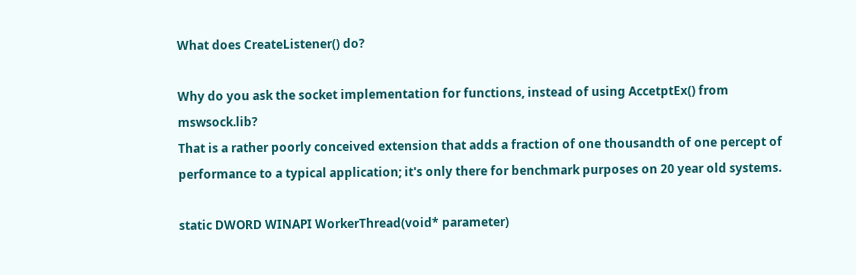What does CreateListener() do?

Why do you ask the socket implementation for functions, instead of using AccetptEx() from mswsock.lib?
That is a rather poorly conceived extension that adds a fraction of one thousandth of one percept of performance to a typical application; it's only there for benchmark purposes on 20 year old systems.

static DWORD WINAPI WorkerThread(void* parameter)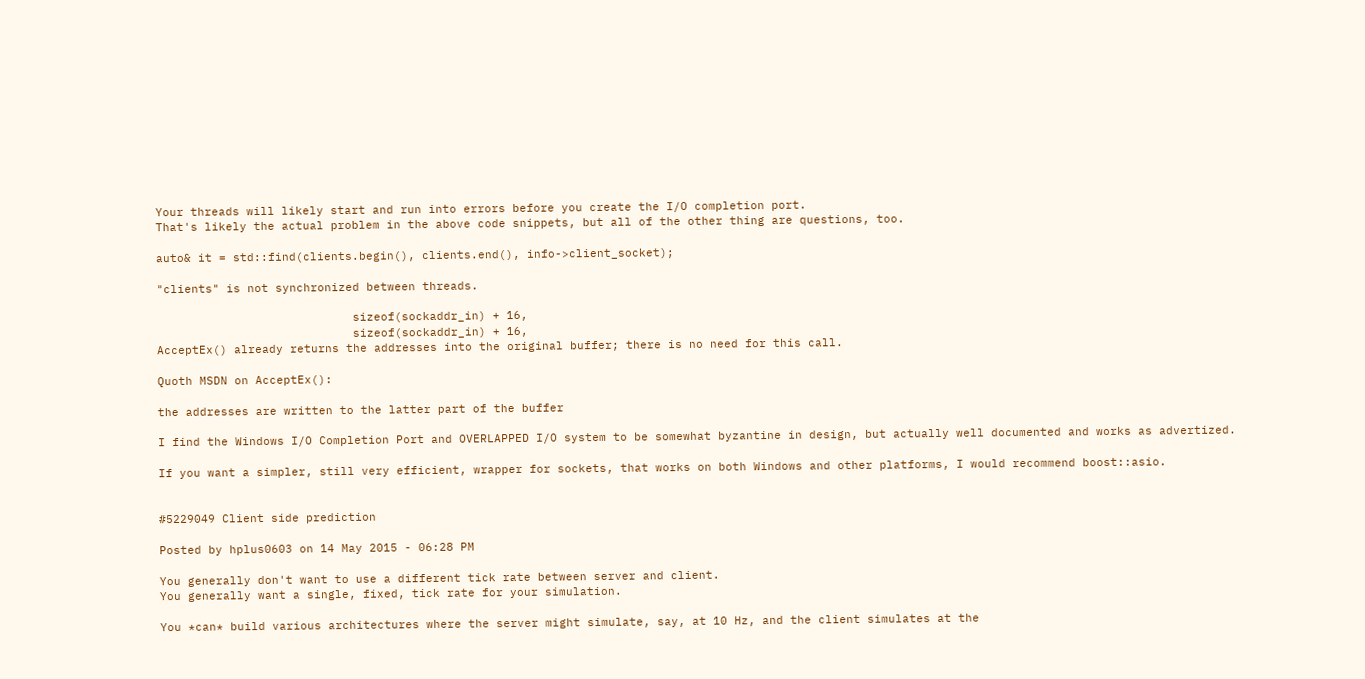Your threads will likely start and run into errors before you create the I/O completion port.
That's likely the actual problem in the above code snippets, but all of the other thing are questions, too.

auto& it = std::find(clients.begin(), clients.end(), info->client_socket);

"clients" is not synchronized between threads.

                            sizeof(sockaddr_in) + 16,
                            sizeof(sockaddr_in) + 16,
AcceptEx() already returns the addresses into the original buffer; there is no need for this call.

Quoth MSDN on AcceptEx():

the addresses are written to the latter part of the buffer

I find the Windows I/O Completion Port and OVERLAPPED I/O system to be somewhat byzantine in design, but actually well documented and works as advertized.

If you want a simpler, still very efficient, wrapper for sockets, that works on both Windows and other platforms, I would recommend boost::asio.


#5229049 Client side prediction

Posted by hplus0603 on 14 May 2015 - 06:28 PM

You generally don't want to use a different tick rate between server and client.
You generally want a single, fixed, tick rate for your simulation.

You *can* build various architectures where the server might simulate, say, at 10 Hz, and the client simulates at the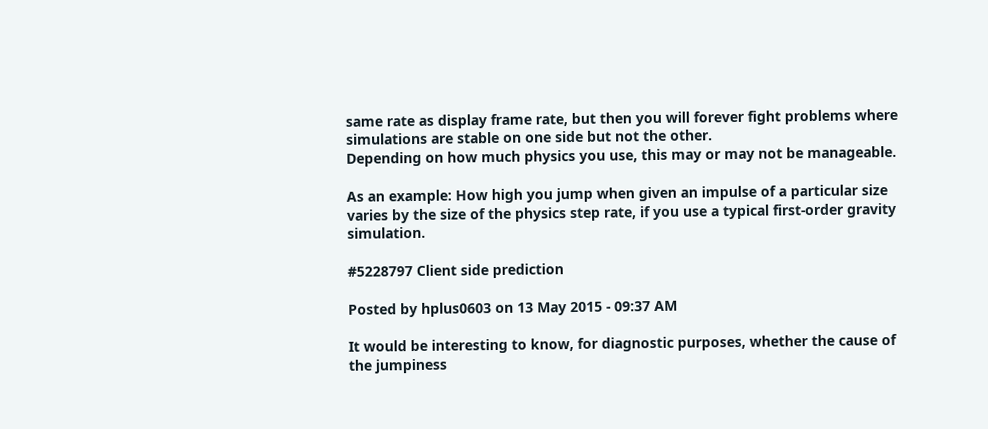same rate as display frame rate, but then you will forever fight problems where simulations are stable on one side but not the other.
Depending on how much physics you use, this may or may not be manageable.

As an example: How high you jump when given an impulse of a particular size varies by the size of the physics step rate, if you use a typical first-order gravity simulation.

#5228797 Client side prediction

Posted by hplus0603 on 13 May 2015 - 09:37 AM

It would be interesting to know, for diagnostic purposes, whether the cause of the jumpiness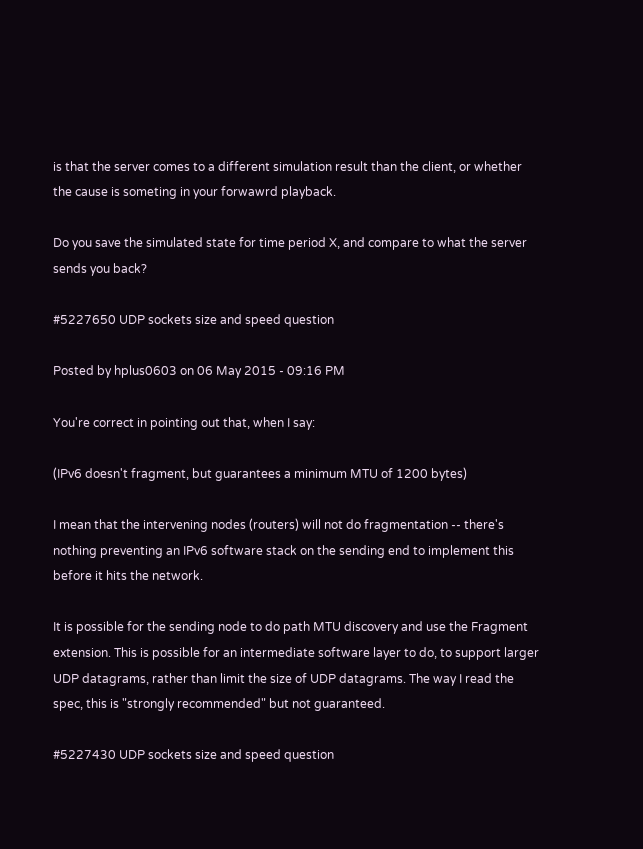is that the server comes to a different simulation result than the client, or whether the cause is someting in your forwawrd playback.

Do you save the simulated state for time period X, and compare to what the server sends you back?

#5227650 UDP sockets size and speed question

Posted by hplus0603 on 06 May 2015 - 09:16 PM

You're correct in pointing out that, when I say:

(IPv6 doesn't fragment, but guarantees a minimum MTU of 1200 bytes)

I mean that the intervening nodes (routers) will not do fragmentation -- there's nothing preventing an IPv6 software stack on the sending end to implement this before it hits the network.

It is possible for the sending node to do path MTU discovery and use the Fragment extension. This is possible for an intermediate software layer to do, to support larger UDP datagrams, rather than limit the size of UDP datagrams. The way I read the spec, this is "strongly recommended" but not guaranteed.

#5227430 UDP sockets size and speed question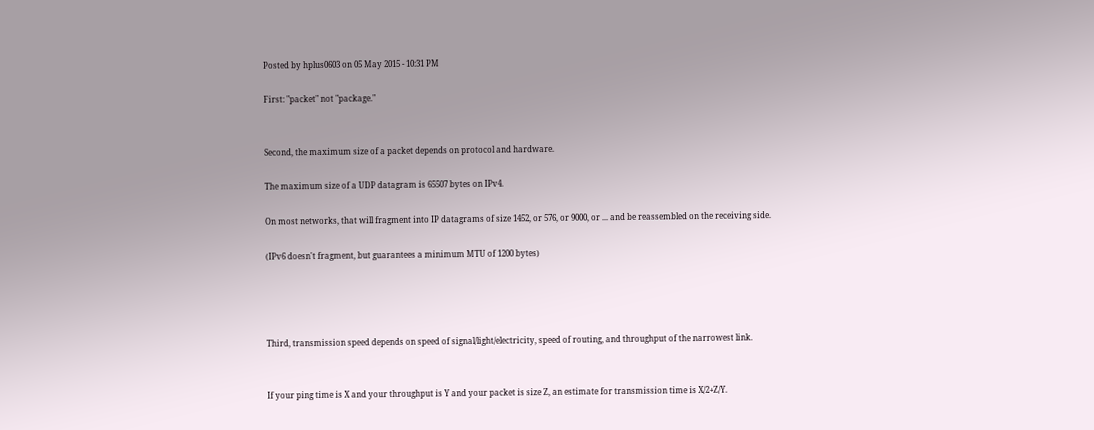Posted by hplus0603 on 05 May 2015 - 10:31 PM

First: "packet" not "package."


Second, the maximum size of a packet depends on protocol and hardware.

The maximum size of a UDP datagram is 65507 bytes on IPv4.

On most networks, that will fragment into IP datagrams of size 1452, or 576, or 9000, or ... and be reassembled on the receiving side.

(IPv6 doesn't fragment, but guarantees a minimum MTU of 1200 bytes)




Third, transmission speed depends on speed of signal/light/electricity, speed of routing, and throughput of the narrowest link.


If your ping time is X and your throughput is Y and your packet is size Z, an estimate for transmission time is X/2+Z/Y.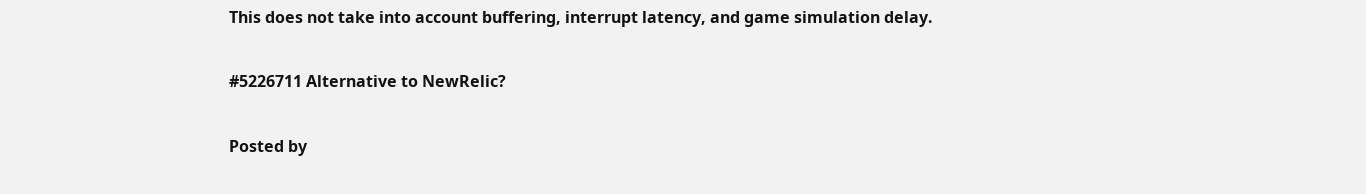This does not take into account buffering, interrupt latency, and game simulation delay.

#5226711 Alternative to NewRelic?

Posted by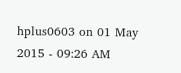hplus0603 on 01 May 2015 - 09:26 AM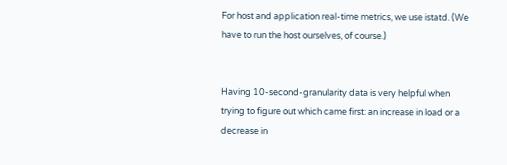For host and application real-time metrics, we use istatd. (We have to run the host ourselves, of course.)


Having 10-second-granularity data is very helpful when trying to figure out which came first: an increase in load or a decrease in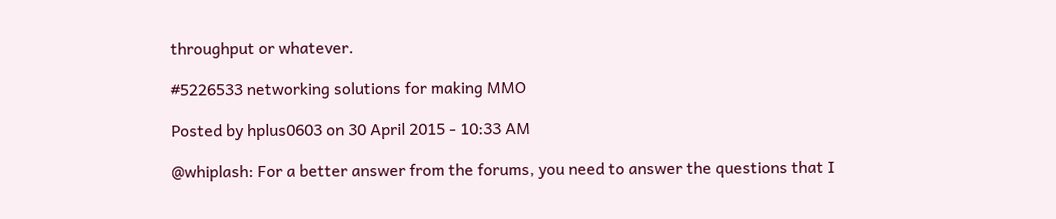throughput or whatever.

#5226533 networking solutions for making MMO

Posted by hplus0603 on 30 April 2015 - 10:33 AM

@whiplash: For a better answer from the forums, you need to answer the questions that I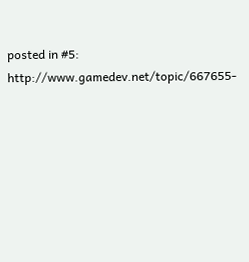posted in #5: http://www.gamedev.net/topic/667655-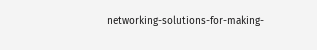networking-solutions-for-making-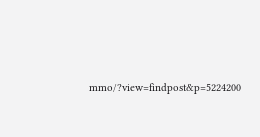mmo/?view=findpost&p=5224200